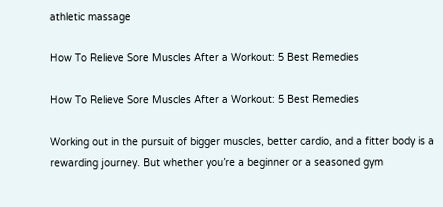athletic massage

How To Relieve Sore Muscles After a Workout: 5 Best Remedies

How To Relieve Sore Muscles After a Workout: 5 Best Remedies

Working out in the pursuit of bigger muscles, better cardio, and a fitter body is a rewarding journey. But whether you’re a beginner or a seasoned gym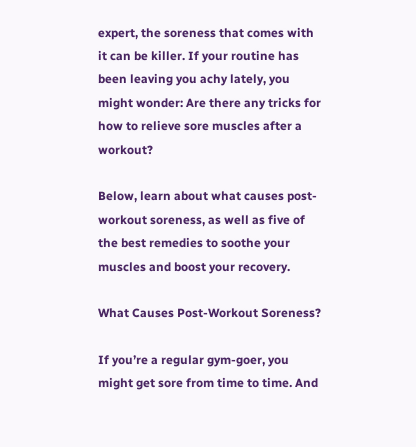expert, the soreness that comes with it can be killer. If your routine has been leaving you achy lately, you might wonder: Are there any tricks for how to relieve sore muscles after a workout?

Below, learn about what causes post-workout soreness, as well as five of the best remedies to soothe your muscles and boost your recovery.

What Causes Post-Workout Soreness?

If you’re a regular gym-goer, you might get sore from time to time. And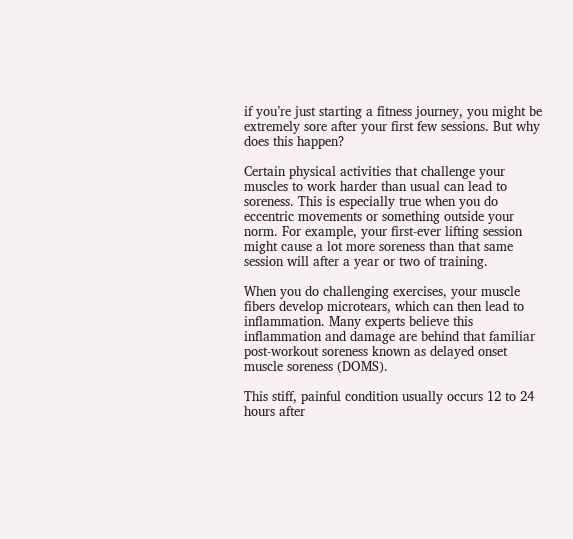if you’re just starting a fitness journey, you might be extremely sore after your first few sessions. But why does this happen?

Certain physical activities that challenge your muscles to work harder than usual can lead to soreness. This is especially true when you do eccentric movements or something outside your norm. For example, your first-ever lifting session might cause a lot more soreness than that same session will after a year or two of training.

When you do challenging exercises, your muscle fibers develop microtears, which can then lead to inflammation. Many experts believe this inflammation and damage are behind that familiar post-workout soreness known as delayed onset muscle soreness (DOMS).

This stiff, painful condition usually occurs 12 to 24 hours after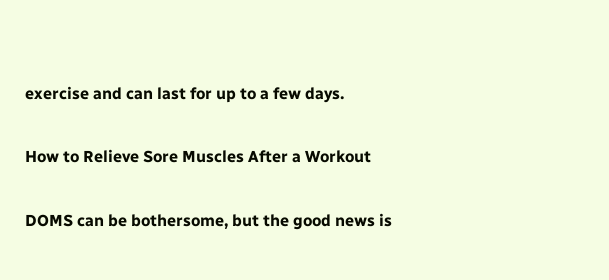exercise and can last for up to a few days.

How to Relieve Sore Muscles After a Workout

DOMS can be bothersome, but the good news is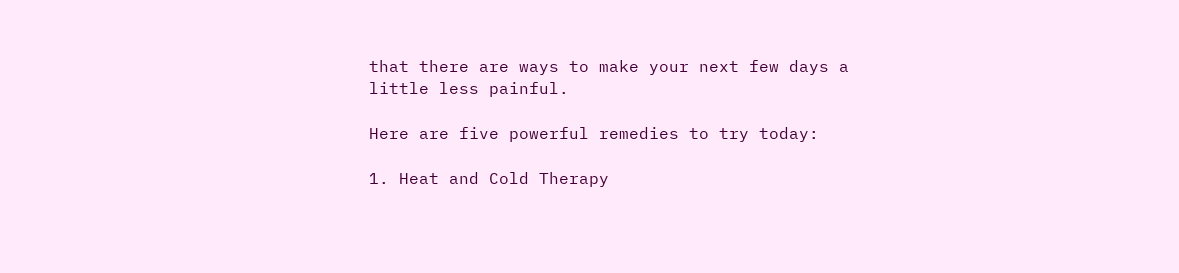that there are ways to make your next few days a little less painful.

Here are five powerful remedies to try today:

1. Heat and Cold Therapy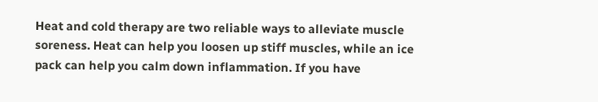Heat and cold therapy are two reliable ways to alleviate muscle soreness. Heat can help you loosen up stiff muscles, while an ice pack can help you calm down inflammation. If you have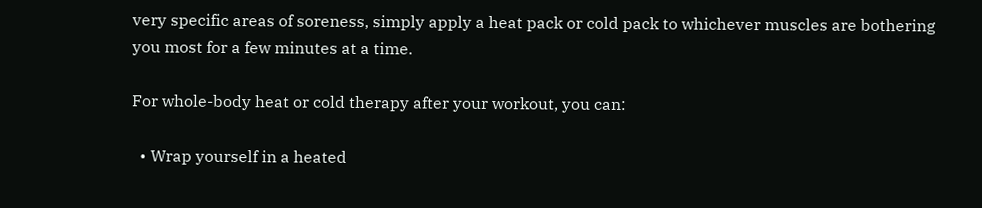very specific areas of soreness, simply apply a heat pack or cold pack to whichever muscles are bothering you most for a few minutes at a time.

For whole-body heat or cold therapy after your workout, you can:

  • Wrap yourself in a heated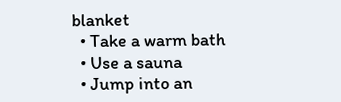blanket
  • Take a warm bath
  • Use a sauna
  • Jump into an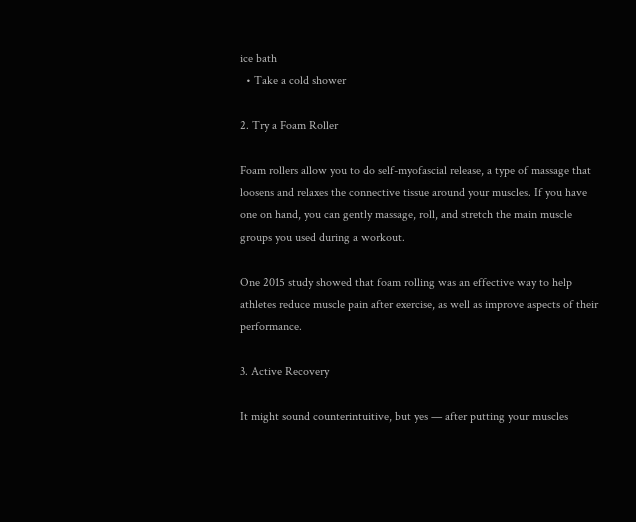ice bath
  • Take a cold shower

2. Try a Foam Roller

Foam rollers allow you to do self-myofascial release, a type of massage that loosens and relaxes the connective tissue around your muscles. If you have one on hand, you can gently massage, roll, and stretch the main muscle groups you used during a workout.

One 2015 study showed that foam rolling was an effective way to help athletes reduce muscle pain after exercise, as well as improve aspects of their performance.

3. Active Recovery

It might sound counterintuitive, but yes — after putting your muscles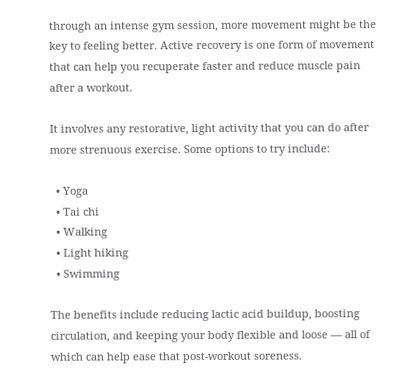through an intense gym session, more movement might be the key to feeling better. Active recovery is one form of movement that can help you recuperate faster and reduce muscle pain after a workout.

It involves any restorative, light activity that you can do after more strenuous exercise. Some options to try include:

  • Yoga
  • Tai chi
  • Walking
  • Light hiking
  • Swimming

The benefits include reducing lactic acid buildup, boosting circulation, and keeping your body flexible and loose — all of which can help ease that post-workout soreness.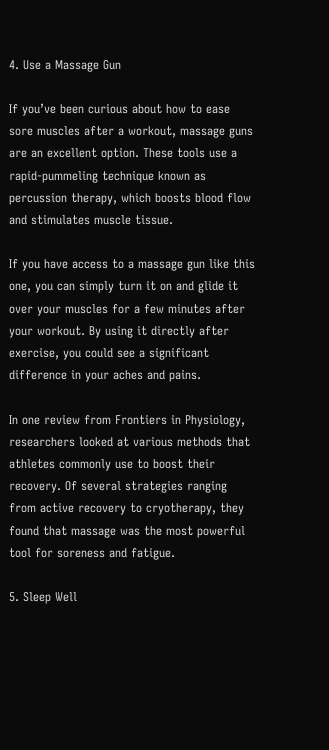4. Use a Massage Gun

If you’ve been curious about how to ease sore muscles after a workout, massage guns are an excellent option. These tools use a rapid-pummeling technique known as percussion therapy, which boosts blood flow and stimulates muscle tissue.

If you have access to a massage gun like this one, you can simply turn it on and glide it over your muscles for a few minutes after your workout. By using it directly after exercise, you could see a significant difference in your aches and pains.

In one review from Frontiers in Physiology, researchers looked at various methods that athletes commonly use to boost their recovery. Of several strategies ranging from active recovery to cryotherapy, they found that massage was the most powerful tool for soreness and fatigue.

5. Sleep Well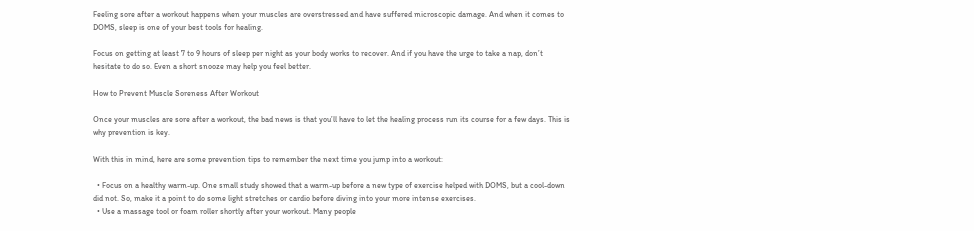Feeling sore after a workout happens when your muscles are overstressed and have suffered microscopic damage. And when it comes to DOMS, sleep is one of your best tools for healing.

Focus on getting at least 7 to 9 hours of sleep per night as your body works to recover. And if you have the urge to take a nap, don’t hesitate to do so. Even a short snooze may help you feel better.

How to Prevent Muscle Soreness After Workout

Once your muscles are sore after a workout, the bad news is that you’ll have to let the healing process run its course for a few days. This is why prevention is key.

With this in mind, here are some prevention tips to remember the next time you jump into a workout:

  • Focus on a healthy warm-up. One small study showed that a warm-up before a new type of exercise helped with DOMS, but a cool-down did not. So, make it a point to do some light stretches or cardio before diving into your more intense exercises.
  • Use a massage tool or foam roller shortly after your workout. Many people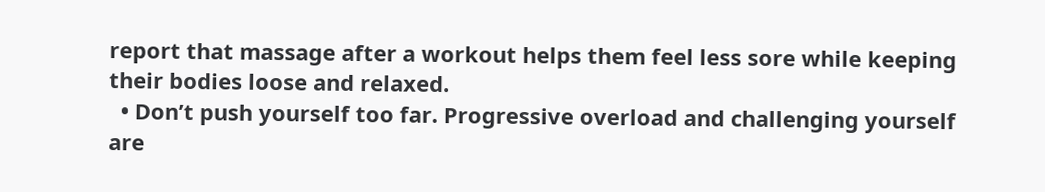report that massage after a workout helps them feel less sore while keeping their bodies loose and relaxed.
  • Don’t push yourself too far. Progressive overload and challenging yourself are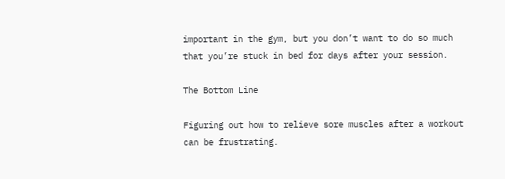important in the gym, but you don’t want to do so much that you’re stuck in bed for days after your session.

The Bottom Line

Figuring out how to relieve sore muscles after a workout can be frustrating.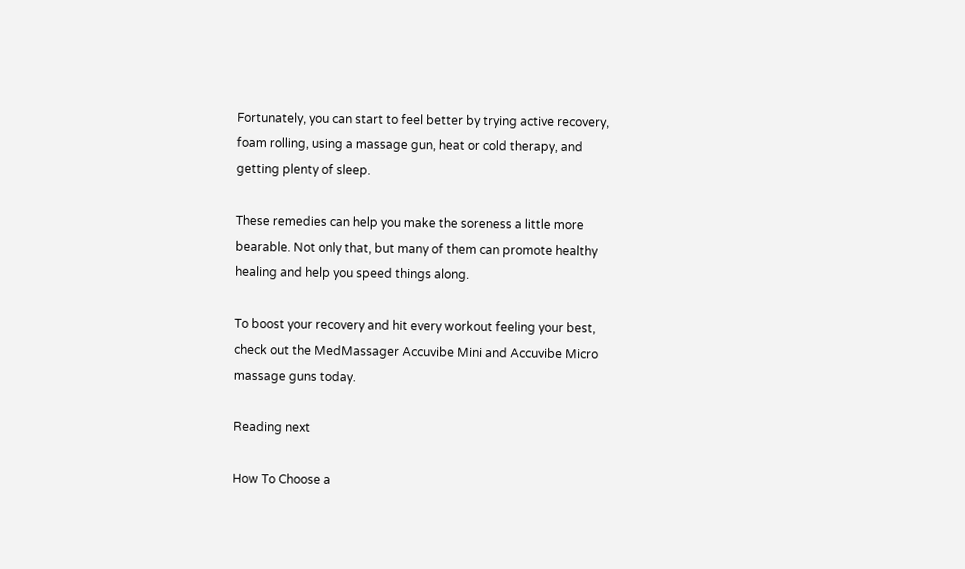Fortunately, you can start to feel better by trying active recovery, foam rolling, using a massage gun, heat or cold therapy, and getting plenty of sleep.

These remedies can help you make the soreness a little more bearable. Not only that, but many of them can promote healthy healing and help you speed things along.

To boost your recovery and hit every workout feeling your best, check out the MedMassager Accuvibe Mini and Accuvibe Micro massage guns today.

Reading next

How To Choose a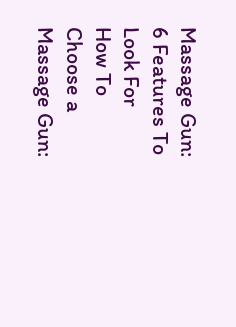Massage Gun: 6 Features To Look For
How To Choose a Massage Gun: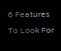6 Features To Look For